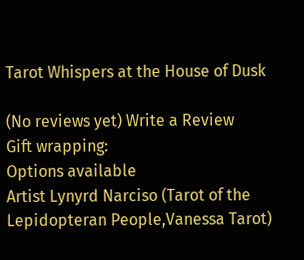Tarot Whispers at the House of Dusk

(No reviews yet) Write a Review
Gift wrapping:
Options available
Artist Lynyrd Narciso (Tarot of the Lepidopteran People,Vanessa Tarot)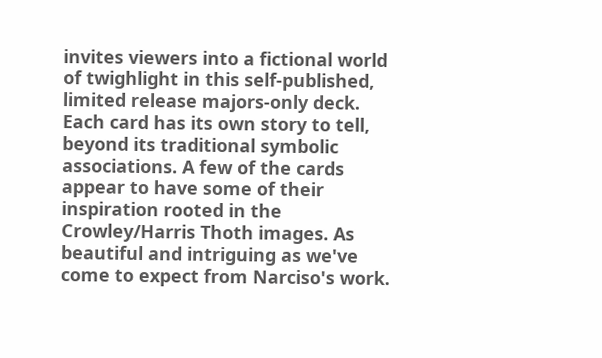invites viewers into a fictional world of twighlight in this self-published, limited release majors-only deck. Each card has its own story to tell, beyond its traditional symbolic associations. A few of the cards appear to have some of their inspiration rooted in the Crowley/Harris Thoth images. As beautiful and intriguing as we've come to expect from Narciso's work.